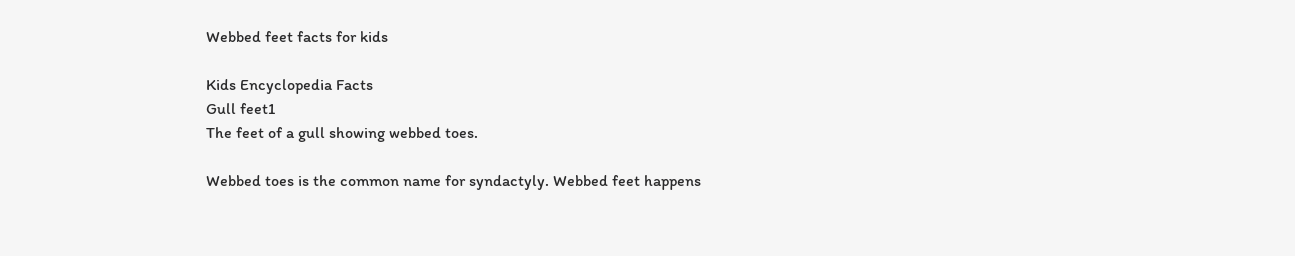Webbed feet facts for kids

Kids Encyclopedia Facts
Gull feet1
The feet of a gull showing webbed toes.

Webbed toes is the common name for syndactyly. Webbed feet happens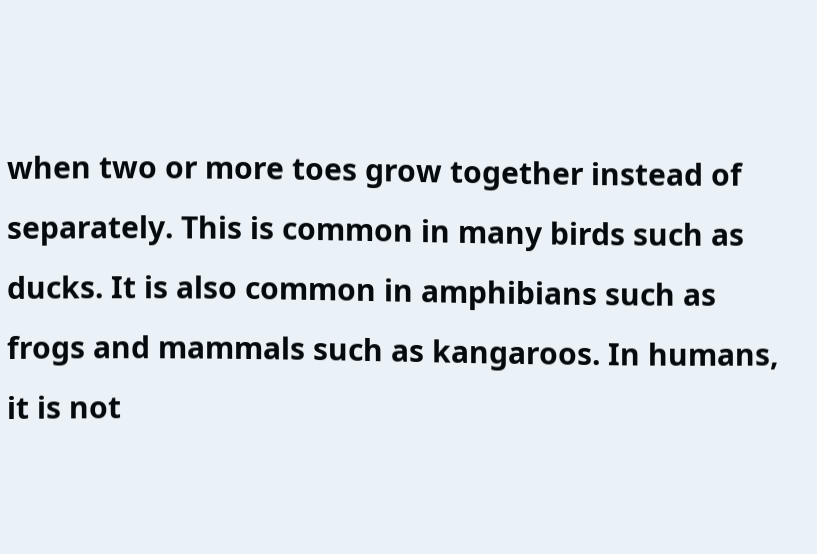when two or more toes grow together instead of separately. This is common in many birds such as ducks. It is also common in amphibians such as frogs and mammals such as kangaroos. In humans, it is not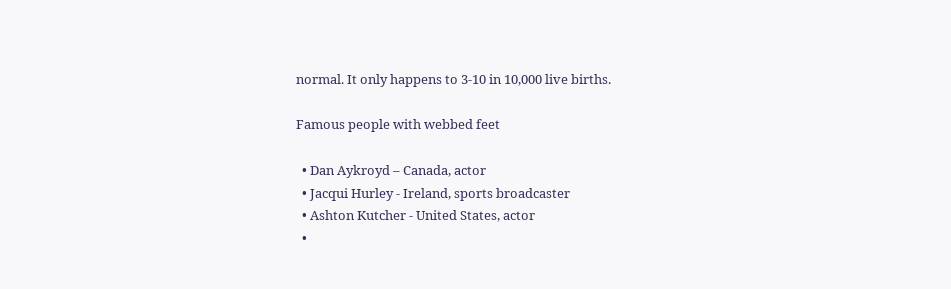normal. It only happens to 3-10 in 10,000 live births.

Famous people with webbed feet

  • Dan Aykroyd – Canada, actor
  • Jacqui Hurley - Ireland, sports broadcaster
  • Ashton Kutcher - United States, actor
  •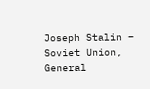Joseph Stalin – Soviet Union, General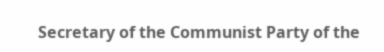Secretary of the Communist Party of the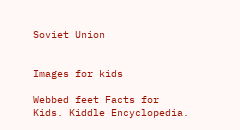Soviet Union


Images for kids

Webbed feet Facts for Kids. Kiddle Encyclopedia.